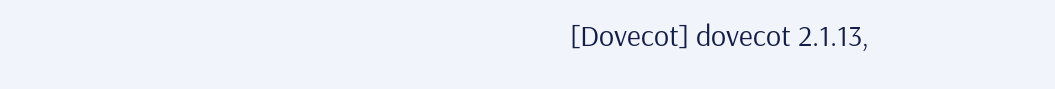[Dovecot] dovecot 2.1.13,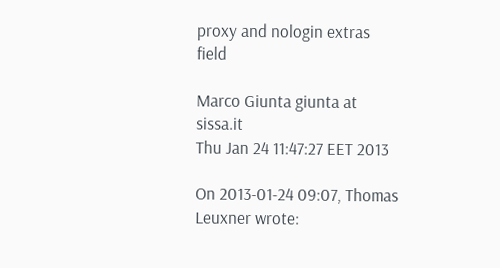proxy and nologin extras field

Marco Giunta giunta at sissa.it
Thu Jan 24 11:47:27 EET 2013

On 2013-01-24 09:07, Thomas Leuxner wrote: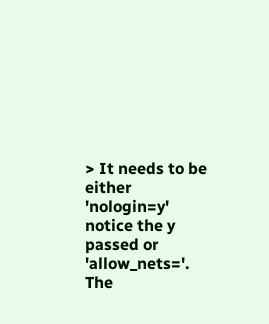> It needs to be either 'nologin=y' notice the y passed or 'allow_nets='.
The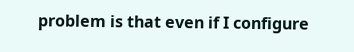problem is that even if I configure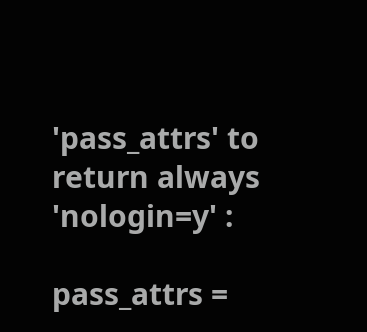'pass_attrs' to return always
'nologin=y' :

pass_attrs =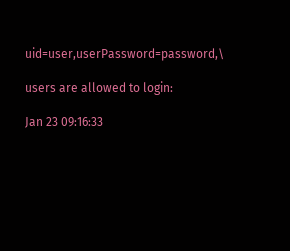uid=user,userPassword=password,\

users are allowed to login:

Jan 23 09:16:33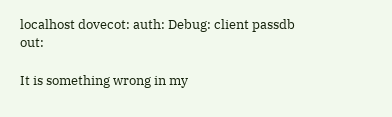localhost dovecot: auth: Debug: client passdb out:

It is something wrong in my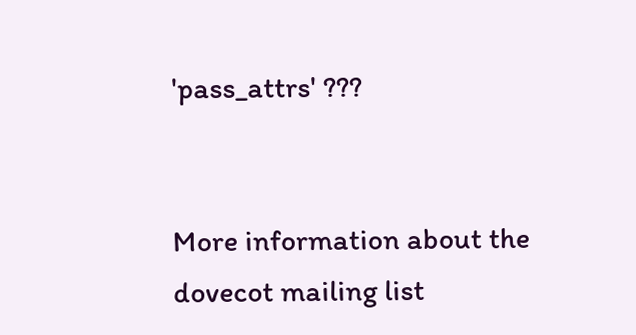'pass_attrs' ???


More information about the dovecot mailing list